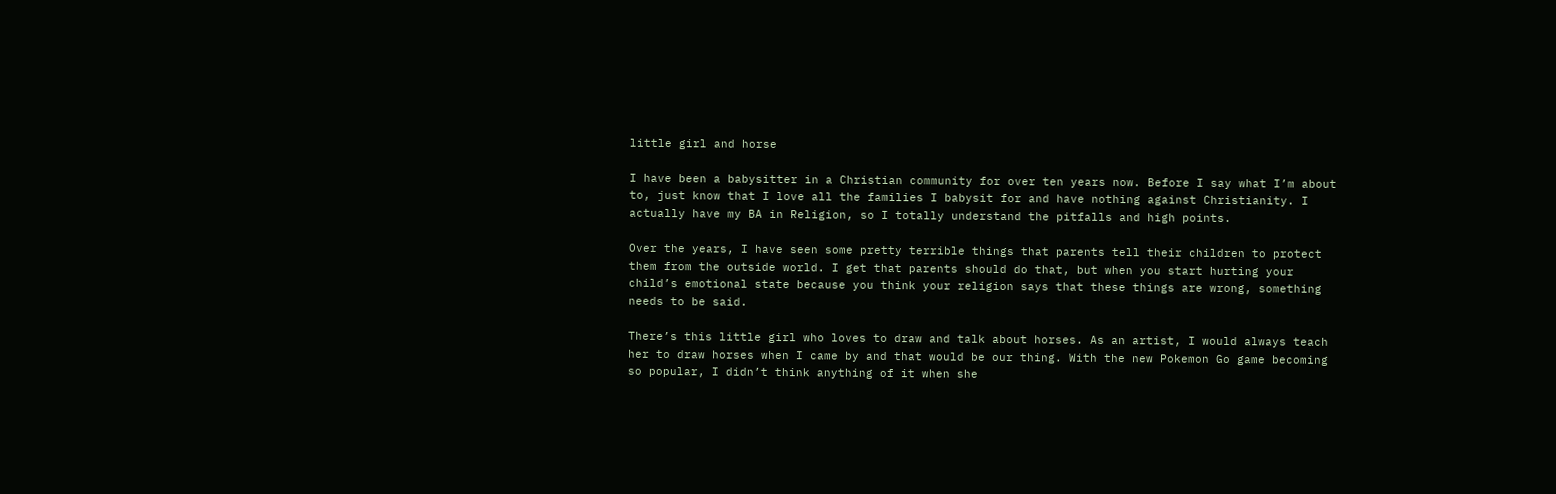little girl and horse

I have been a babysitter in a Christian community for over ten years now. Before I say what I’m about to, just know that I love all the families I babysit for and have nothing against Christianity. I actually have my BA in Religion, so I totally understand the pitfalls and high points.

Over the years, I have seen some pretty terrible things that parents tell their children to protect them from the outside world. I get that parents should do that, but when you start hurting your child’s emotional state because you think your religion says that these things are wrong, something needs to be said.

There’s this little girl who loves to draw and talk about horses. As an artist, I would always teach her to draw horses when I came by and that would be our thing. With the new Pokemon Go game becoming so popular, I didn’t think anything of it when she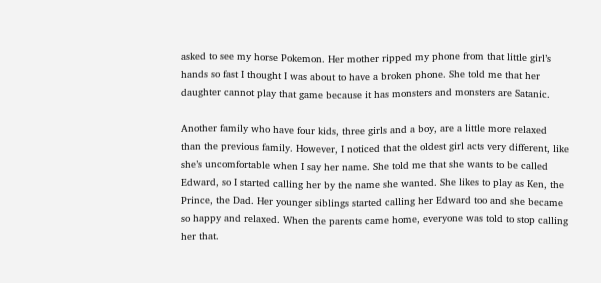asked to see my horse Pokemon. Her mother ripped my phone from that little girl’s hands so fast I thought I was about to have a broken phone. She told me that her daughter cannot play that game because it has monsters and monsters are Satanic.

Another family who have four kids, three girls and a boy, are a little more relaxed than the previous family. However, I noticed that the oldest girl acts very different, like she’s uncomfortable when I say her name. She told me that she wants to be called Edward, so I started calling her by the name she wanted. She likes to play as Ken, the Prince, the Dad. Her younger siblings started calling her Edward too and she became so happy and relaxed. When the parents came home, everyone was told to stop calling her that.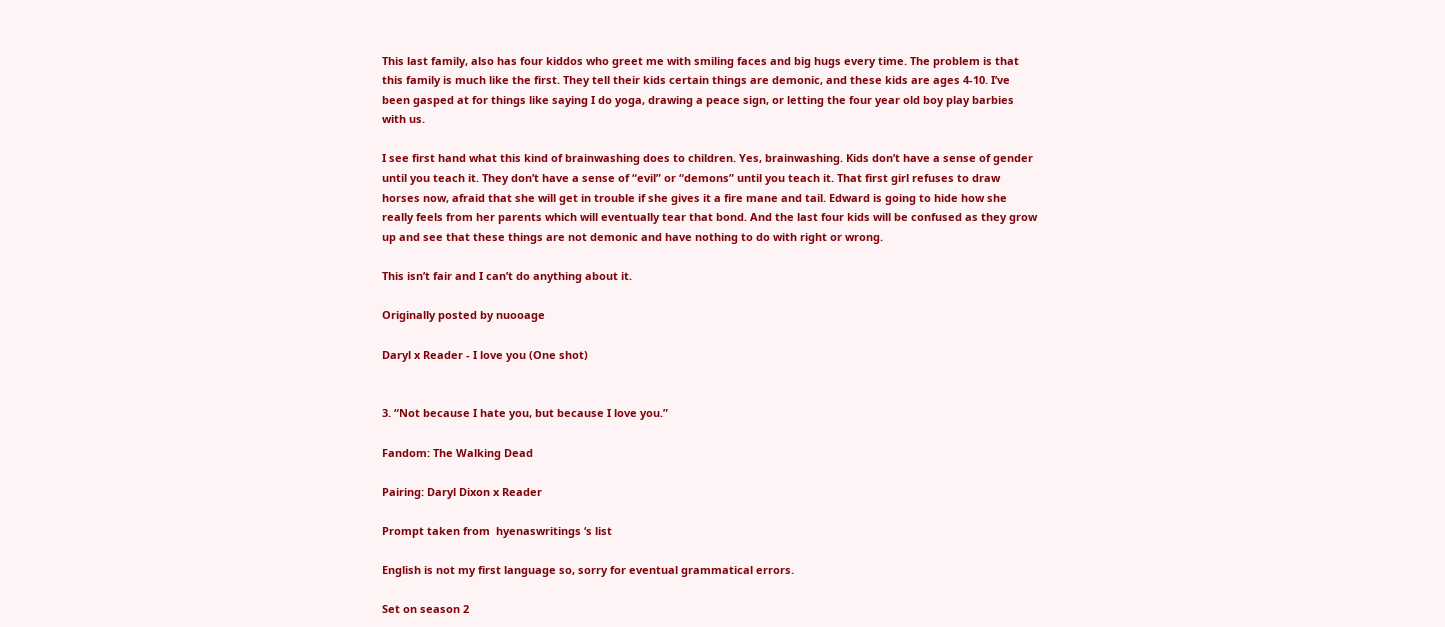This last family, also has four kiddos who greet me with smiling faces and big hugs every time. The problem is that this family is much like the first. They tell their kids certain things are demonic, and these kids are ages 4-10. I’ve been gasped at for things like saying I do yoga, drawing a peace sign, or letting the four year old boy play barbies with us.

I see first hand what this kind of brainwashing does to children. Yes, brainwashing. Kids don’t have a sense of gender until you teach it. They don’t have a sense of “evil” or “demons” until you teach it. That first girl refuses to draw horses now, afraid that she will get in trouble if she gives it a fire mane and tail. Edward is going to hide how she really feels from her parents which will eventually tear that bond. And the last four kids will be confused as they grow up and see that these things are not demonic and have nothing to do with right or wrong.

This isn’t fair and I can’t do anything about it.

Originally posted by nuooage

Daryl x Reader - I love you (One shot)


3. “Not because I hate you, but because I love you.”

Fandom: The Walking Dead

Pairing: Daryl Dixon x Reader

Prompt taken from  hyenaswritings ‘s list

English is not my first language so, sorry for eventual grammatical errors.

Set on season 2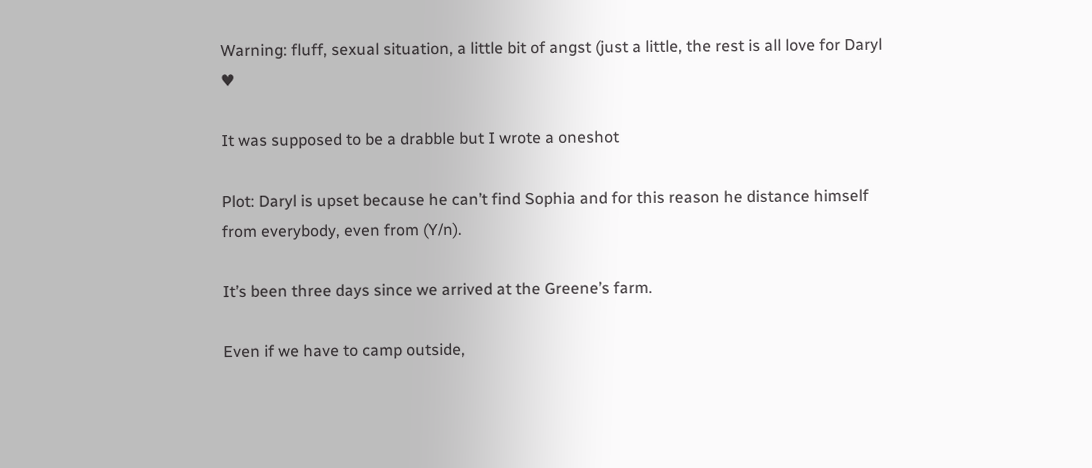Warning: fluff, sexual situation, a little bit of angst (just a little, the rest is all love for Daryl ♥

It was supposed to be a drabble but I wrote a oneshot

Plot: Daryl is upset because he can’t find Sophia and for this reason he distance himself from everybody, even from (Y/n).

It’s been three days since we arrived at the Greene’s farm.

Even if we have to camp outside,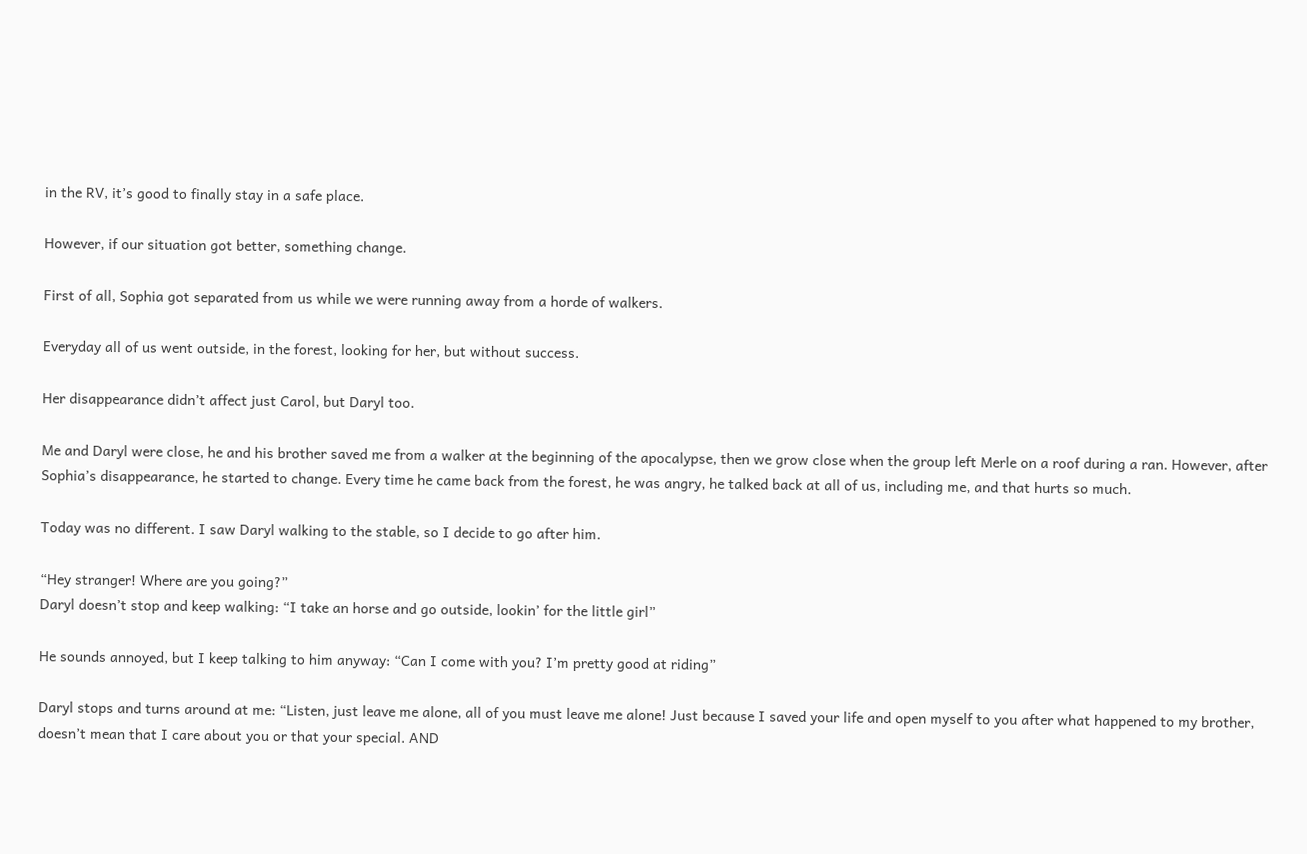in the RV, it’s good to finally stay in a safe place.

However, if our situation got better, something change.

First of all, Sophia got separated from us while we were running away from a horde of walkers.

Everyday all of us went outside, in the forest, looking for her, but without success.

Her disappearance didn’t affect just Carol, but Daryl too.

Me and Daryl were close, he and his brother saved me from a walker at the beginning of the apocalypse, then we grow close when the group left Merle on a roof during a ran. However, after Sophia’s disappearance, he started to change. Every time he came back from the forest, he was angry, he talked back at all of us, including me, and that hurts so much.

Today was no different. I saw Daryl walking to the stable, so I decide to go after him.

“Hey stranger! Where are you going?”
Daryl doesn’t stop and keep walking: “I take an horse and go outside, lookin’ for the little girl”

He sounds annoyed, but I keep talking to him anyway: “Can I come with you? I’m pretty good at riding”

Daryl stops and turns around at me: “Listen, just leave me alone, all of you must leave me alone! Just because I saved your life and open myself to you after what happened to my brother, doesn’t mean that I care about you or that your special. AND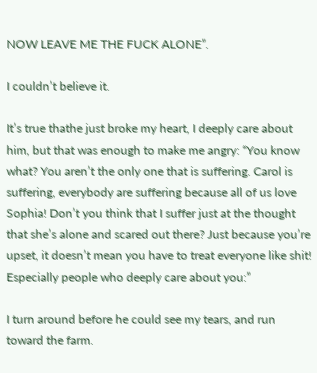NOW LEAVE ME THE FUCK ALONE”.

I couldn’t believe it.

It’s true thathe just broke my heart, I deeply care about him, but that was enough to make me angry: “You know what? You aren’t the only one that is suffering. Carol is suffering, everybody are suffering because all of us love Sophia! Don’t you think that I suffer just at the thought that she’s alone and scared out there? Just because you’re upset, it doesn’t mean you have to treat everyone like shit! Especially people who deeply care about you:”

I turn around before he could see my tears, and run toward the farm.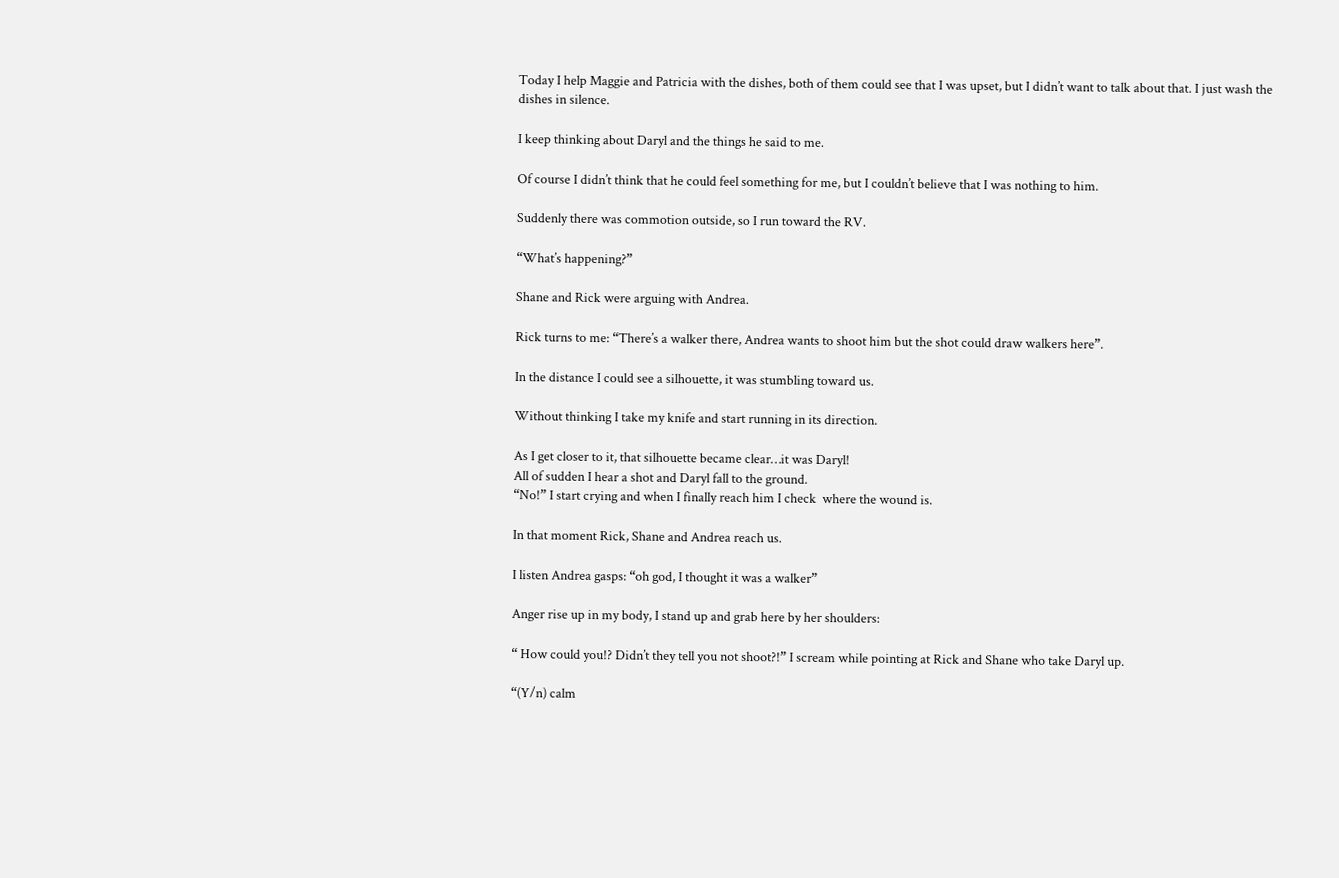Today I help Maggie and Patricia with the dishes, both of them could see that I was upset, but I didn’t want to talk about that. I just wash the dishes in silence.

I keep thinking about Daryl and the things he said to me.

Of course I didn’t think that he could feel something for me, but I couldn’t believe that I was nothing to him.

Suddenly there was commotion outside, so I run toward the RV.

“What’s happening?”

Shane and Rick were arguing with Andrea.

Rick turns to me: “There’s a walker there, Andrea wants to shoot him but the shot could draw walkers here”.

In the distance I could see a silhouette, it was stumbling toward us.

Without thinking I take my knife and start running in its direction.

As I get closer to it, that silhouette became clear…it was Daryl!
All of sudden I hear a shot and Daryl fall to the ground.
“No!” I start crying and when I finally reach him I check  where the wound is.

In that moment Rick, Shane and Andrea reach us.

I listen Andrea gasps: “oh god, I thought it was a walker”

Anger rise up in my body, I stand up and grab here by her shoulders:

“ How could you!? Didn’t they tell you not shoot?!” I scream while pointing at Rick and Shane who take Daryl up.

“(Y/n) calm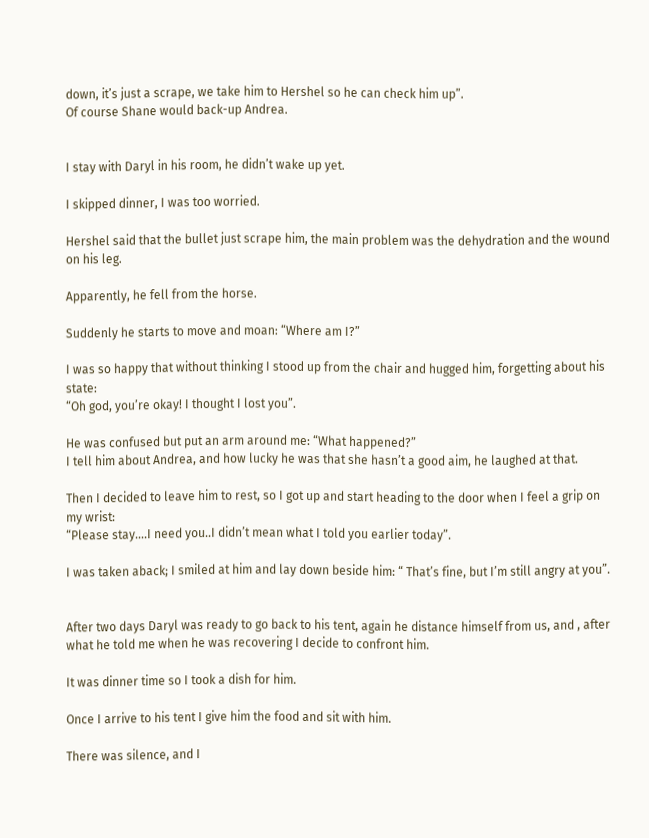down, it’s just a scrape, we take him to Hershel so he can check him up”.
Of course Shane would back-up Andrea.


I stay with Daryl in his room, he didn’t wake up yet.

I skipped dinner, I was too worried.

Hershel said that the bullet just scrape him, the main problem was the dehydration and the wound on his leg.

Apparently, he fell from the horse.

Suddenly he starts to move and moan: “Where am I?”

I was so happy that without thinking I stood up from the chair and hugged him, forgetting about his state:
“Oh god, you’re okay! I thought I lost you”.

He was confused but put an arm around me: “What happened?”
I tell him about Andrea, and how lucky he was that she hasn’t a good aim, he laughed at that.

Then I decided to leave him to rest, so I got up and start heading to the door when I feel a grip on my wrist:
“Please stay….I need you..I didn’t mean what I told you earlier today”.

I was taken aback; I smiled at him and lay down beside him: “ That’s fine, but I’m still angry at you”.


After two days Daryl was ready to go back to his tent, again he distance himself from us, and , after what he told me when he was recovering I decide to confront him.

It was dinner time so I took a dish for him.

Once I arrive to his tent I give him the food and sit with him.

There was silence, and I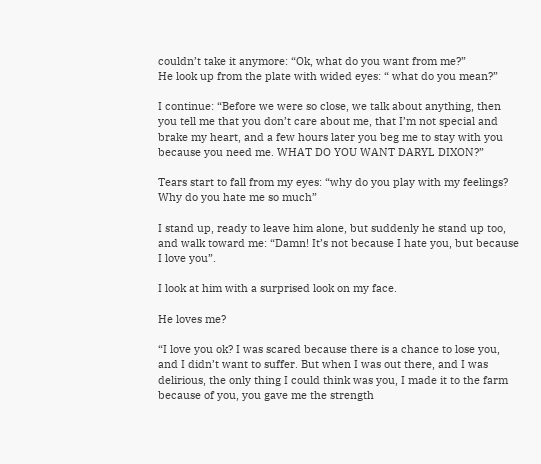couldn’t take it anymore: “Ok, what do you want from me?”
He look up from the plate with wided eyes: “ what do you mean?”

I continue: “Before we were so close, we talk about anything, then you tell me that you don’t care about me, that I’m not special and brake my heart, and a few hours later you beg me to stay with you because you need me. WHAT DO YOU WANT DARYL DIXON?”

Tears start to fall from my eyes: “why do you play with my feelings? Why do you hate me so much”

I stand up, ready to leave him alone, but suddenly he stand up too, and walk toward me: “Damn! It’s not because I hate you, but because I love you”.

I look at him with a surprised look on my face.

He loves me?

“I love you ok? I was scared because there is a chance to lose you, and I didn’t want to suffer. But when I was out there, and I was delirious, the only thing I could think was you, I made it to the farm because of you, you gave me the strength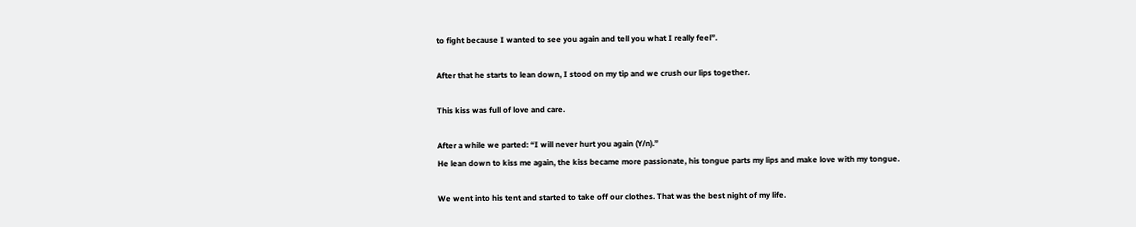to fight because I wanted to see you again and tell you what I really feel”.

After that he starts to lean down, I stood on my tip and we crush our lips together.

This kiss was full of love and care.

After a while we parted: “I will never hurt you again (Y/n).”
He lean down to kiss me again, the kiss became more passionate, his tongue parts my lips and make love with my tongue.

We went into his tent and started to take off our clothes. That was the best night of my life.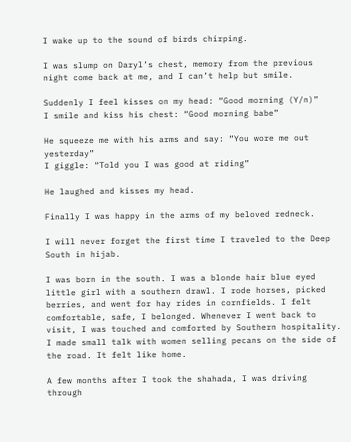I wake up to the sound of birds chirping.

I was slump on Daryl’s chest, memory from the previous night come back at me, and I can’t help but smile.

Suddenly I feel kisses on my head: “Good morning (Y/n)”
I smile and kiss his chest: “Good morning babe”

He squeeze me with his arms and say: “You wore me out yesterday”
I giggle: “Told you I was good at riding”

He laughed and kisses my head.

Finally I was happy in the arms of my beloved redneck.

I will never forget the first time I traveled to the Deep South in hijab.

I was born in the south. I was a blonde hair blue eyed little girl with a southern drawl. I rode horses, picked berries, and went for hay rides in cornfields. I felt comfortable, safe, I belonged. Whenever I went back to visit, I was touched and comforted by Southern hospitality. I made small talk with women selling pecans on the side of the road. It felt like home.

A few months after I took the shahada, I was driving through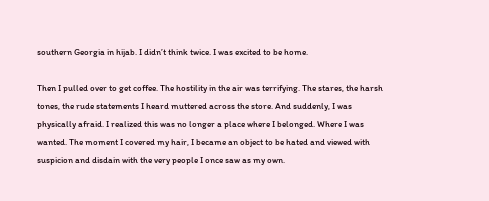southern Georgia in hijab. I didn’t think twice. I was excited to be home.

Then I pulled over to get coffee. The hostility in the air was terrifying. The stares, the harsh tones, the rude statements I heard muttered across the store. And suddenly, I was physically afraid. I realized this was no longer a place where I belonged. Where I was wanted. The moment I covered my hair, I became an object to be hated and viewed with suspicion and disdain with the very people I once saw as my own.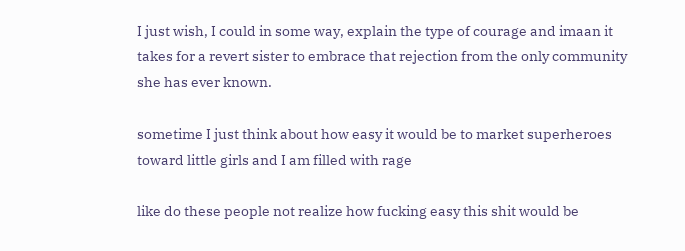I just wish, I could in some way, explain the type of courage and imaan it takes for a revert sister to embrace that rejection from the only community she has ever known.

sometime I just think about how easy it would be to market superheroes toward little girls and I am filled with rage

like do these people not realize how fucking easy this shit would be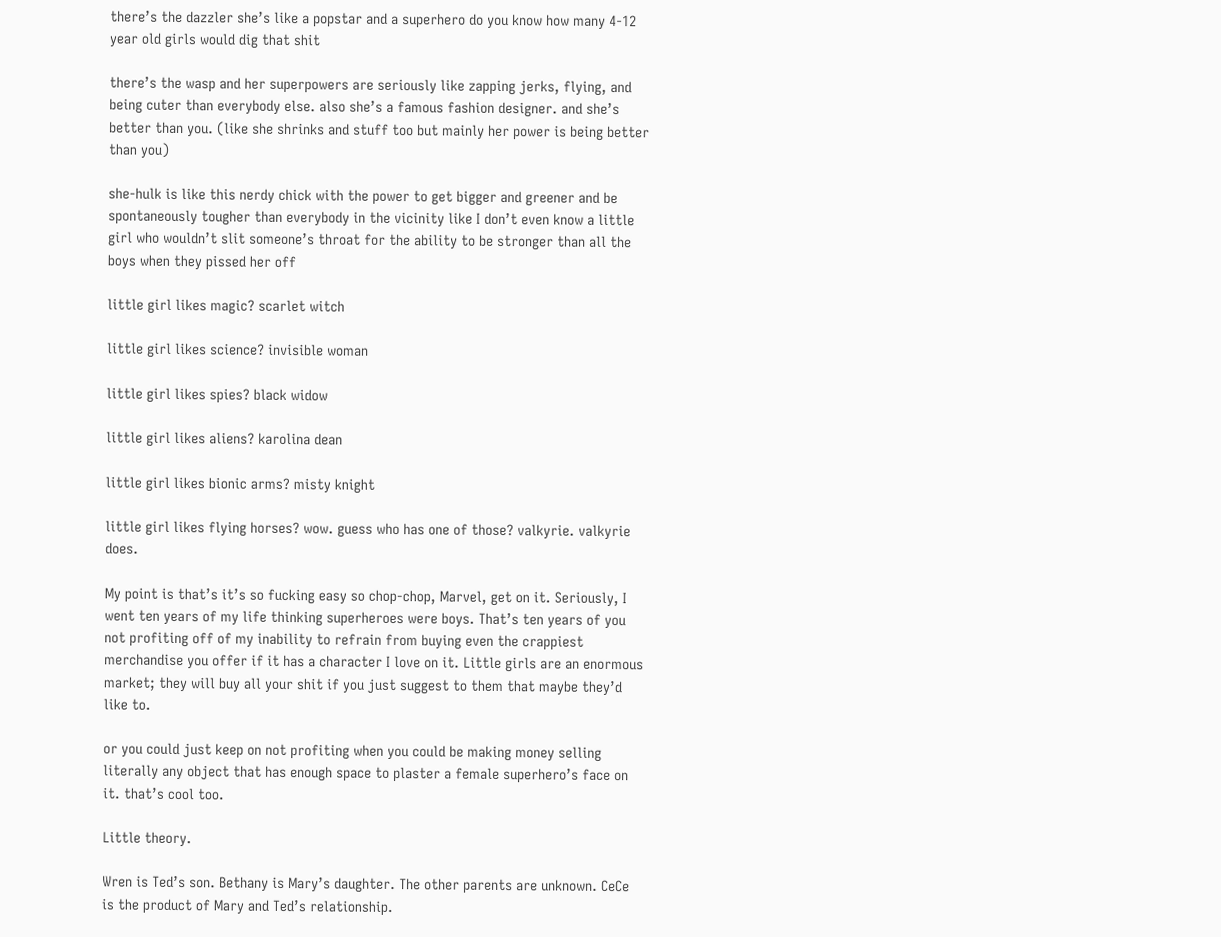there’s the dazzler she’s like a popstar and a superhero do you know how many 4-12 year old girls would dig that shit

there’s the wasp and her superpowers are seriously like zapping jerks, flying, and being cuter than everybody else. also she’s a famous fashion designer. and she’s better than you. (like she shrinks and stuff too but mainly her power is being better than you)

she-hulk is like this nerdy chick with the power to get bigger and greener and be spontaneously tougher than everybody in the vicinity like I don’t even know a little girl who wouldn’t slit someone’s throat for the ability to be stronger than all the boys when they pissed her off

little girl likes magic? scarlet witch

little girl likes science? invisible woman

little girl likes spies? black widow

little girl likes aliens? karolina dean

little girl likes bionic arms? misty knight

little girl likes flying horses? wow. guess who has one of those? valkyrie. valkyrie does.

My point is that’s it’s so fucking easy so chop-chop, Marvel, get on it. Seriously, I went ten years of my life thinking superheroes were boys. That’s ten years of you not profiting off of my inability to refrain from buying even the crappiest merchandise you offer if it has a character I love on it. Little girls are an enormous market; they will buy all your shit if you just suggest to them that maybe they’d like to.

or you could just keep on not profiting when you could be making money selling literally any object that has enough space to plaster a female superhero’s face on it. that’s cool too.

Little theory.

Wren is Ted’s son. Bethany is Mary’s daughter. The other parents are unknown. CeCe is the product of Mary and Ted’s relationship.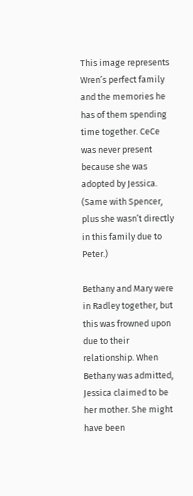This image represents Wren’s perfect family and the memories he has of them spending time together. CeCe was never present because she was adopted by Jessica. (Same with Spencer, plus she wasn’t directly in this family due to Peter.)

Bethany and Mary were in Radley together, but this was frowned upon due to their relationship. When Bethany was admitted, Jessica claimed to be her mother. She might have been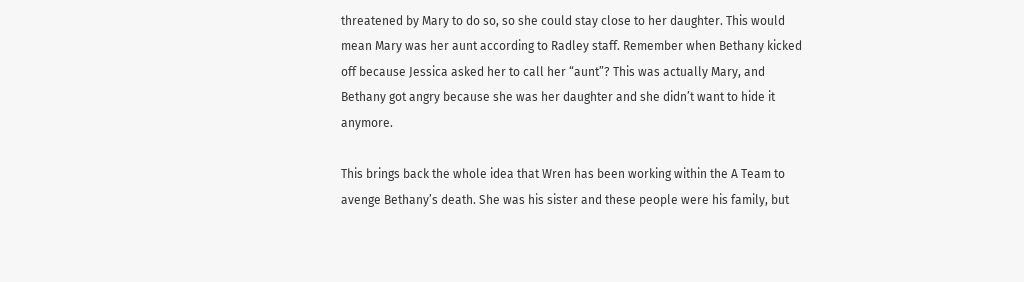threatened by Mary to do so, so she could stay close to her daughter. This would mean Mary was her aunt according to Radley staff. Remember when Bethany kicked off because Jessica asked her to call her “aunt”? This was actually Mary, and Bethany got angry because she was her daughter and she didn’t want to hide it anymore.

This brings back the whole idea that Wren has been working within the A Team to avenge Bethany’s death. She was his sister and these people were his family, but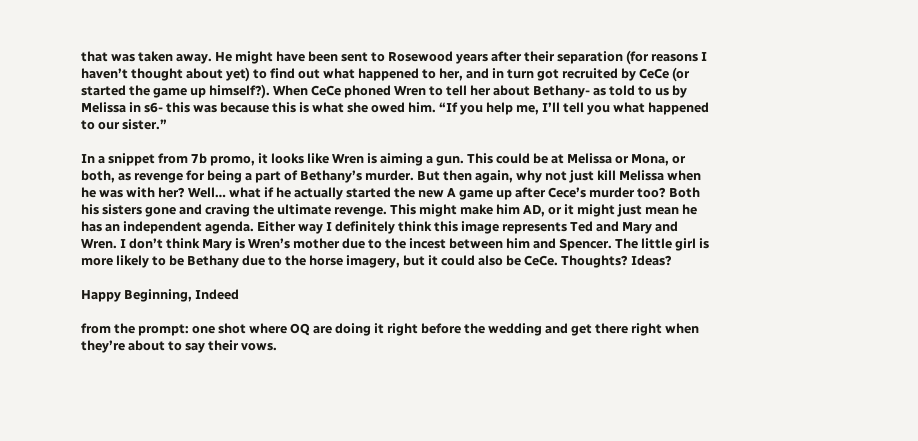that was taken away. He might have been sent to Rosewood years after their separation (for reasons I haven’t thought about yet) to find out what happened to her, and in turn got recruited by CeCe (or started the game up himself?). When CeCe phoned Wren to tell her about Bethany- as told to us by Melissa in s6- this was because this is what she owed him. “If you help me, I’ll tell you what happened to our sister.”

In a snippet from 7b promo, it looks like Wren is aiming a gun. This could be at Melissa or Mona, or both, as revenge for being a part of Bethany’s murder. But then again, why not just kill Melissa when he was with her? Well… what if he actually started the new A game up after Cece’s murder too? Both his sisters gone and craving the ultimate revenge. This might make him AD, or it might just mean he has an independent agenda. Either way I definitely think this image represents Ted and Mary and Wren. I don’t think Mary is Wren’s mother due to the incest between him and Spencer. The little girl is more likely to be Bethany due to the horse imagery, but it could also be CeCe. Thoughts? Ideas?

Happy Beginning, Indeed

from the prompt: one shot where OQ are doing it right before the wedding and get there right when they’re about to say their vows.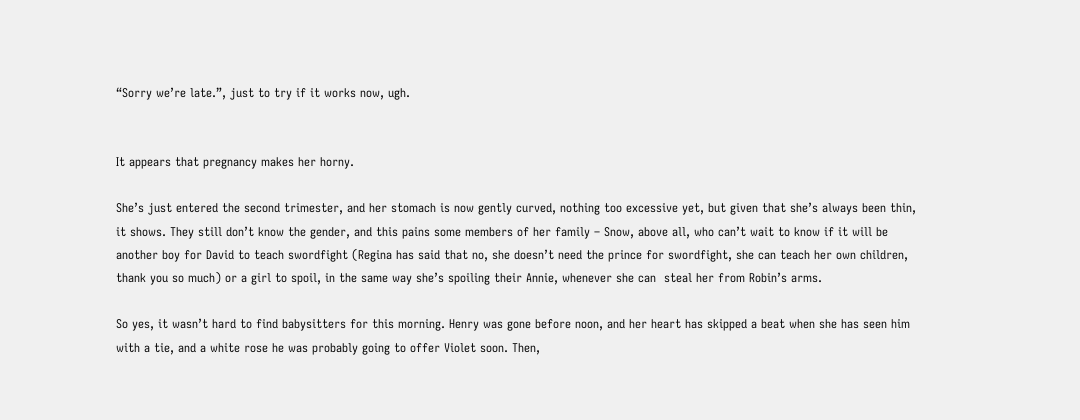“Sorry we’re late.”, just to try if it works now, ugh.


It appears that pregnancy makes her horny.

She’s just entered the second trimester, and her stomach is now gently curved, nothing too excessive yet, but given that she’s always been thin, it shows. They still don’t know the gender, and this pains some members of her family – Snow, above all, who can’t wait to know if it will be another boy for David to teach swordfight (Regina has said that no, she doesn’t need the prince for swordfight, she can teach her own children, thank you so much) or a girl to spoil, in the same way she’s spoiling their Annie, whenever she can  steal her from Robin’s arms.

So yes, it wasn’t hard to find babysitters for this morning. Henry was gone before noon, and her heart has skipped a beat when she has seen him with a tie, and a white rose he was probably going to offer Violet soon. Then,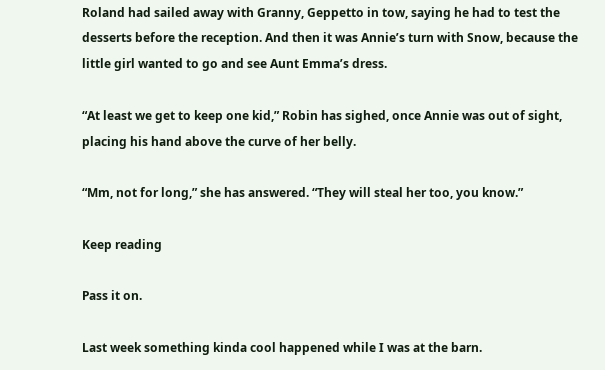Roland had sailed away with Granny, Geppetto in tow, saying he had to test the desserts before the reception. And then it was Annie’s turn with Snow, because the little girl wanted to go and see Aunt Emma’s dress.

“At least we get to keep one kid,” Robin has sighed, once Annie was out of sight, placing his hand above the curve of her belly.

“Mm, not for long,” she has answered. “They will steal her too, you know.”

Keep reading

Pass it on.

Last week something kinda cool happened while I was at the barn.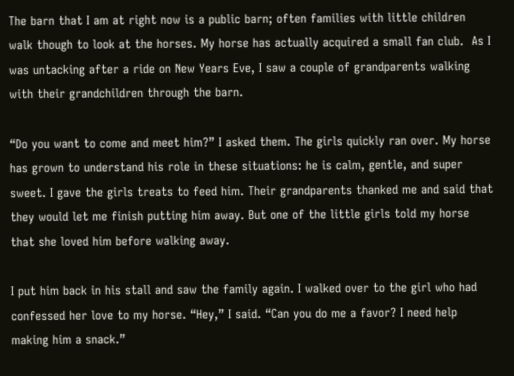The barn that I am at right now is a public barn; often families with little children walk though to look at the horses. My horse has actually acquired a small fan club.  As I was untacking after a ride on New Years Eve, I saw a couple of grandparents walking with their grandchildren through the barn.

“Do you want to come and meet him?” I asked them. The girls quickly ran over. My horse has grown to understand his role in these situations: he is calm, gentle, and super sweet. I gave the girls treats to feed him. Their grandparents thanked me and said that they would let me finish putting him away. But one of the little girls told my horse that she loved him before walking away.

I put him back in his stall and saw the family again. I walked over to the girl who had confessed her love to my horse. “Hey,” I said. “Can you do me a favor? I need help making him a snack.”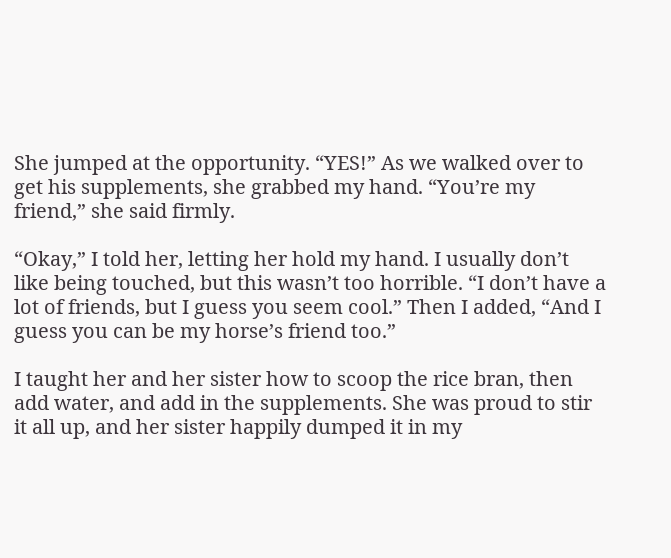She jumped at the opportunity. “YES!” As we walked over to get his supplements, she grabbed my hand. “You’re my friend,” she said firmly.

“Okay,” I told her, letting her hold my hand. I usually don’t like being touched, but this wasn’t too horrible. “I don’t have a lot of friends, but I guess you seem cool.” Then I added, “And I guess you can be my horse’s friend too.”

I taught her and her sister how to scoop the rice bran, then add water, and add in the supplements. She was proud to stir it all up, and her sister happily dumped it in my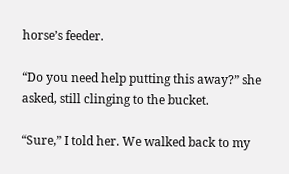horse’s feeder.

“Do you need help putting this away?” she asked, still clinging to the bucket.

“Sure,” I told her. We walked back to my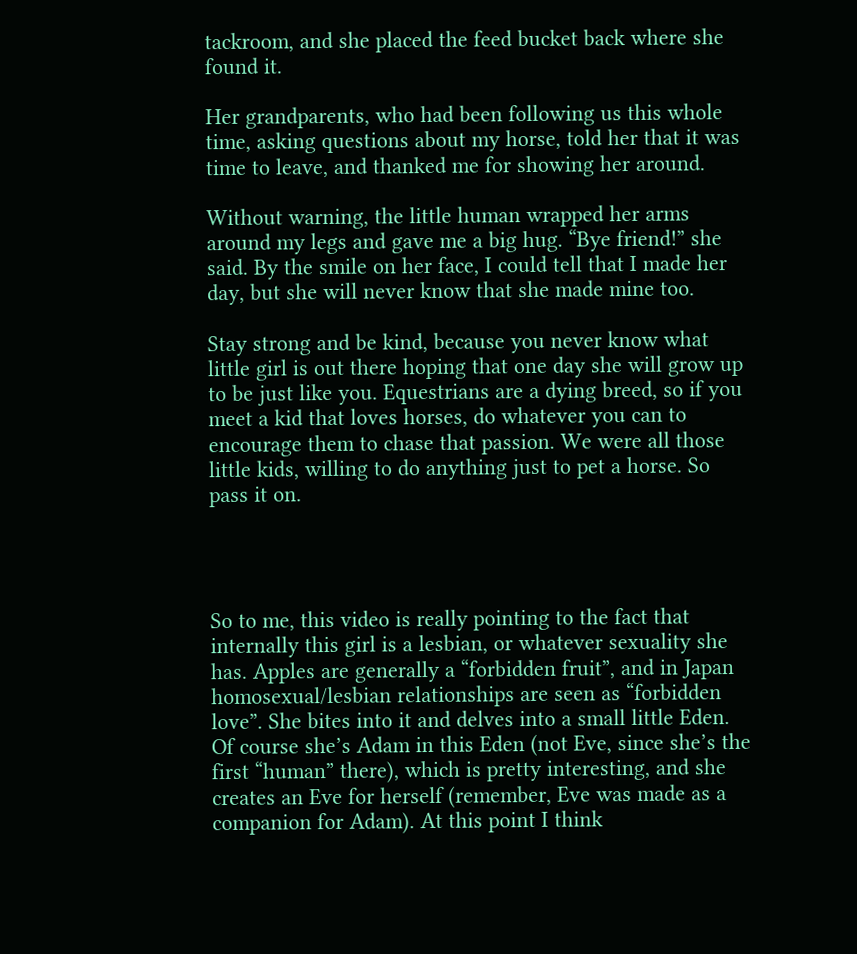tackroom, and she placed the feed bucket back where she found it.

Her grandparents, who had been following us this whole time, asking questions about my horse, told her that it was time to leave, and thanked me for showing her around.

Without warning, the little human wrapped her arms around my legs and gave me a big hug. “Bye friend!” she said. By the smile on her face, I could tell that I made her day, but she will never know that she made mine too.

Stay strong and be kind, because you never know what little girl is out there hoping that one day she will grow up to be just like you. Equestrians are a dying breed, so if you meet a kid that loves horses, do whatever you can to encourage them to chase that passion. We were all those little kids, willing to do anything just to pet a horse. So pass it on.




So to me, this video is really pointing to the fact that internally this girl is a lesbian, or whatever sexuality she has. Apples are generally a “forbidden fruit”, and in Japan homosexual/lesbian relationships are seen as “forbidden love”. She bites into it and delves into a small little Eden. Of course she’s Adam in this Eden (not Eve, since she’s the first “human” there), which is pretty interesting, and she creates an Eve for herself (remember, Eve was made as a companion for Adam). At this point I think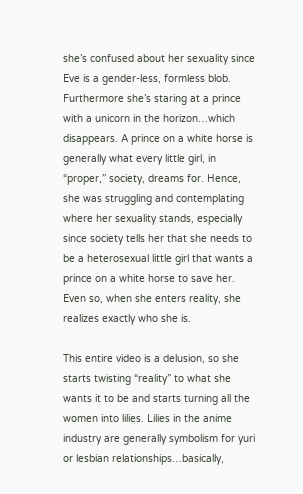she’s confused about her sexuality since Eve is a gender-less, formless blob. Furthermore she’s staring at a prince with a unicorn in the horizon…which disappears. A prince on a white horse is generally what every little girl, in “proper,” society, dreams for. Hence, she was struggling and contemplating where her sexuality stands, especially since society tells her that she needs to be a heterosexual little girl that wants a prince on a white horse to save her. Even so, when she enters reality, she realizes exactly who she is.

This entire video is a delusion, so she starts twisting “reality” to what she wants it to be and starts turning all the women into lilies. Lilies in the anime industry are generally symbolism for yuri or lesbian relationships…basically,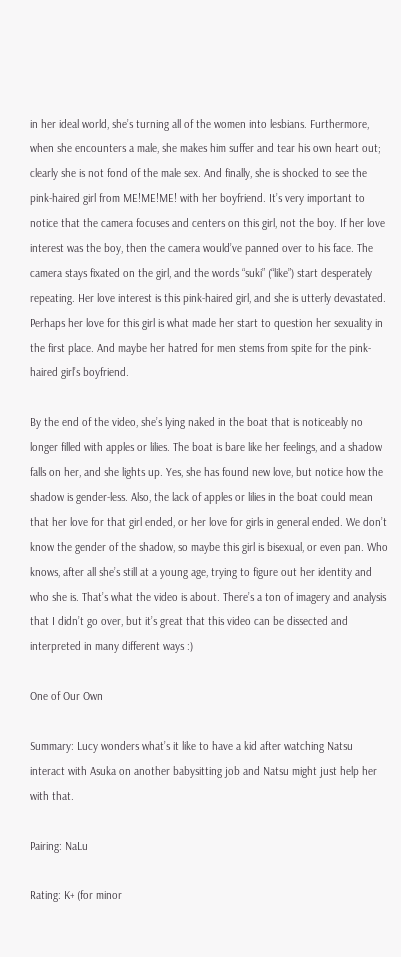in her ideal world, she’s turning all of the women into lesbians. Furthermore, when she encounters a male, she makes him suffer and tear his own heart out; clearly she is not fond of the male sex. And finally, she is shocked to see the pink-haired girl from ME!ME!ME! with her boyfriend. It’s very important to notice that the camera focuses and centers on this girl, not the boy. If her love interest was the boy, then the camera would’ve panned over to his face. The camera stays fixated on the girl, and the words “suki” (“like”) start desperately repeating. Her love interest is this pink-haired girl, and she is utterly devastated. Perhaps her love for this girl is what made her start to question her sexuality in the first place. And maybe her hatred for men stems from spite for the pink-haired girl’s boyfriend.

By the end of the video, she’s lying naked in the boat that is noticeably no longer filled with apples or lilies. The boat is bare like her feelings, and a shadow falls on her, and she lights up. Yes, she has found new love, but notice how the shadow is gender-less. Also, the lack of apples or lilies in the boat could mean that her love for that girl ended, or her love for girls in general ended. We don’t know the gender of the shadow, so maybe this girl is bisexual, or even pan. Who knows, after all she’s still at a young age, trying to figure out her identity and who she is. That’s what the video is about. There’s a ton of imagery and analysis that I didn’t go over, but it’s great that this video can be dissected and interpreted in many different ways :)

One of Our Own

Summary: Lucy wonders what’s it like to have a kid after watching Natsu interact with Asuka on another babysitting job and Natsu might just help her with that.

Pairing: NaLu

Rating: K+ (for minor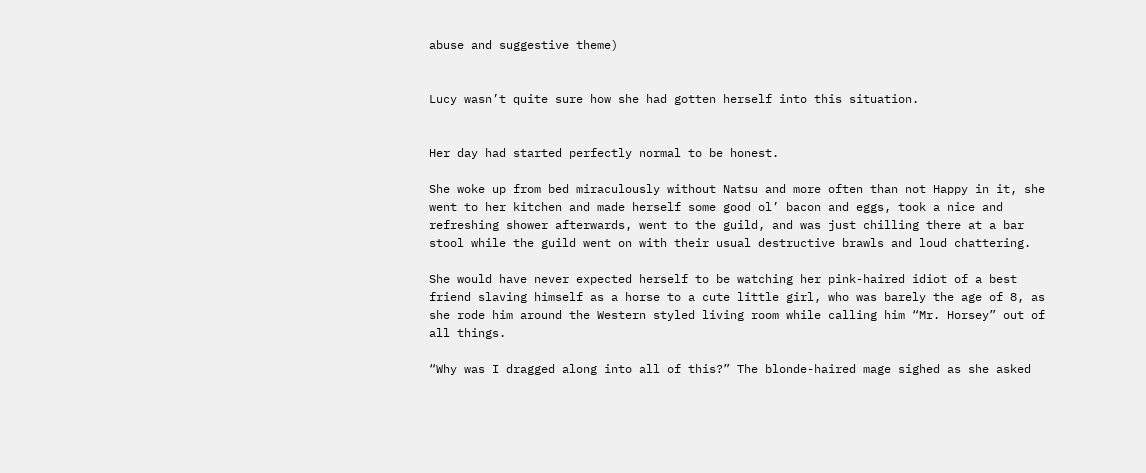abuse and suggestive theme)


Lucy wasn’t quite sure how she had gotten herself into this situation.


Her day had started perfectly normal to be honest.

She woke up from bed miraculously without Natsu and more often than not Happy in it, she went to her kitchen and made herself some good ol’ bacon and eggs, took a nice and refreshing shower afterwards, went to the guild, and was just chilling there at a bar stool while the guild went on with their usual destructive brawls and loud chattering.

She would have never expected herself to be watching her pink-haired idiot of a best friend slaving himself as a horse to a cute little girl, who was barely the age of 8, as she rode him around the Western styled living room while calling him “Mr. Horsey” out of all things.

“Why was I dragged along into all of this?” The blonde-haired mage sighed as she asked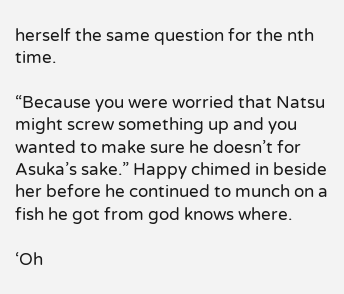herself the same question for the nth time.

“Because you were worried that Natsu might screw something up and you wanted to make sure he doesn’t for Asuka’s sake.” Happy chimed in beside her before he continued to munch on a fish he got from god knows where.

‘Oh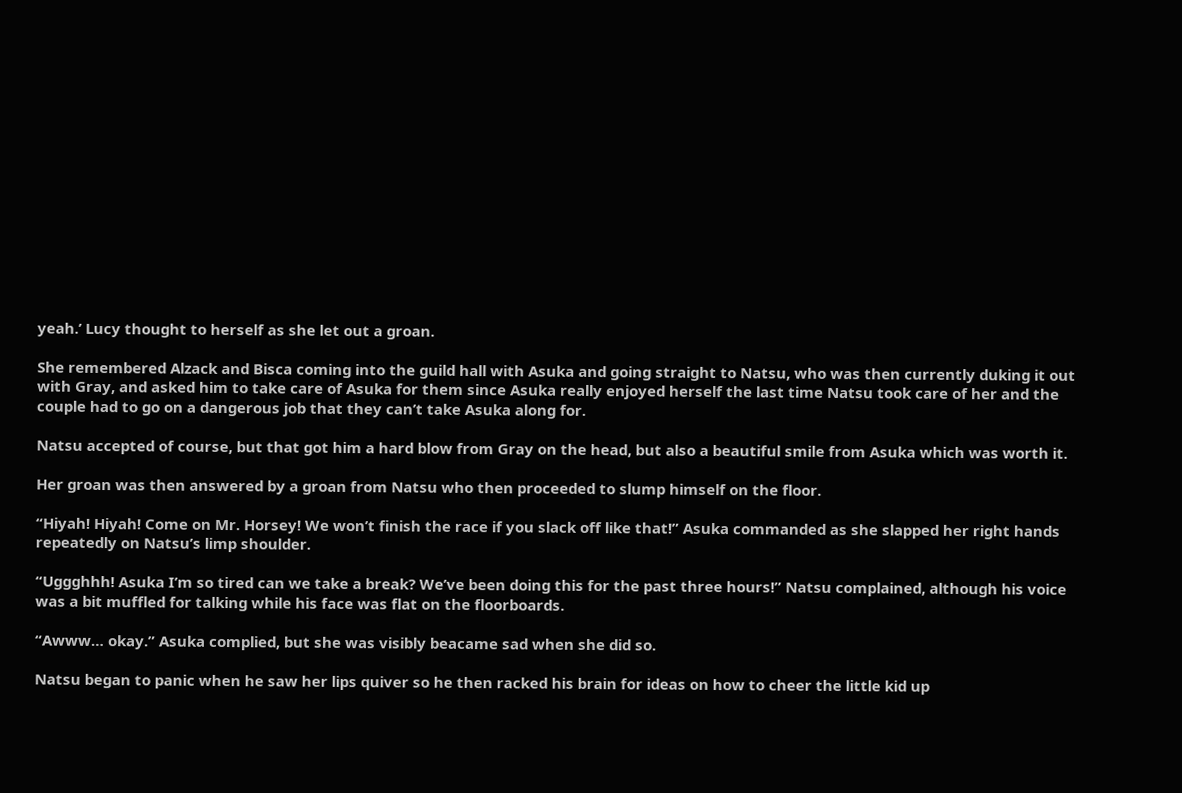yeah.’ Lucy thought to herself as she let out a groan.

She remembered Alzack and Bisca coming into the guild hall with Asuka and going straight to Natsu, who was then currently duking it out with Gray, and asked him to take care of Asuka for them since Asuka really enjoyed herself the last time Natsu took care of her and the couple had to go on a dangerous job that they can’t take Asuka along for.

Natsu accepted of course, but that got him a hard blow from Gray on the head, but also a beautiful smile from Asuka which was worth it.

Her groan was then answered by a groan from Natsu who then proceeded to slump himself on the floor.

“Hiyah! Hiyah! Come on Mr. Horsey! We won’t finish the race if you slack off like that!” Asuka commanded as she slapped her right hands repeatedly on Natsu’s limp shoulder.

“Uggghhh! Asuka I’m so tired can we take a break? We’ve been doing this for the past three hours!” Natsu complained, although his voice was a bit muffled for talking while his face was flat on the floorboards.

“Awww… okay.” Asuka complied, but she was visibly beacame sad when she did so.

Natsu began to panic when he saw her lips quiver so he then racked his brain for ideas on how to cheer the little kid up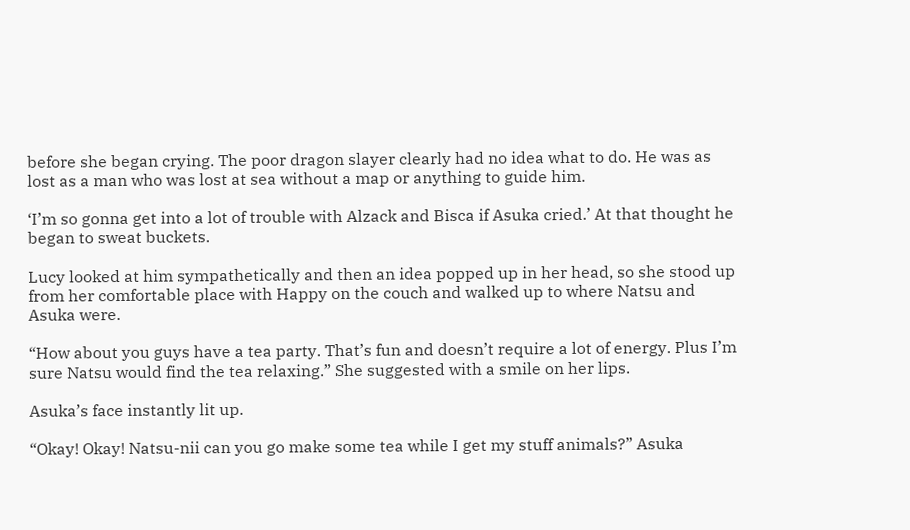before she began crying. The poor dragon slayer clearly had no idea what to do. He was as lost as a man who was lost at sea without a map or anything to guide him.

‘I’m so gonna get into a lot of trouble with Alzack and Bisca if Asuka cried.’ At that thought he began to sweat buckets.

Lucy looked at him sympathetically and then an idea popped up in her head, so she stood up from her comfortable place with Happy on the couch and walked up to where Natsu and Asuka were.

“How about you guys have a tea party. That’s fun and doesn’t require a lot of energy. Plus I’m sure Natsu would find the tea relaxing.” She suggested with a smile on her lips.

Asuka’s face instantly lit up.

“Okay! Okay! Natsu-nii can you go make some tea while I get my stuff animals?” Asuka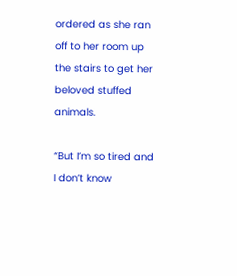ordered as she ran off to her room up the stairs to get her beloved stuffed animals.

“But I’m so tired and I don’t know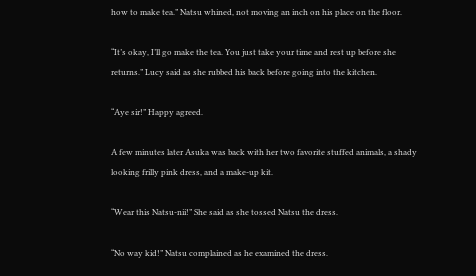how to make tea.” Natsu whined, not moving an inch on his place on the floor.

“It’s okay, I’ll go make the tea. You just take your time and rest up before she returns.” Lucy said as she rubbed his back before going into the kitchen.

“Aye sir!” Happy agreed.

A few minutes later Asuka was back with her two favorite stuffed animals, a shady looking frilly pink dress, and a make-up kit.

“Wear this Natsu-nii!” She said as she tossed Natsu the dress.

“No way kid!” Natsu complained as he examined the dress.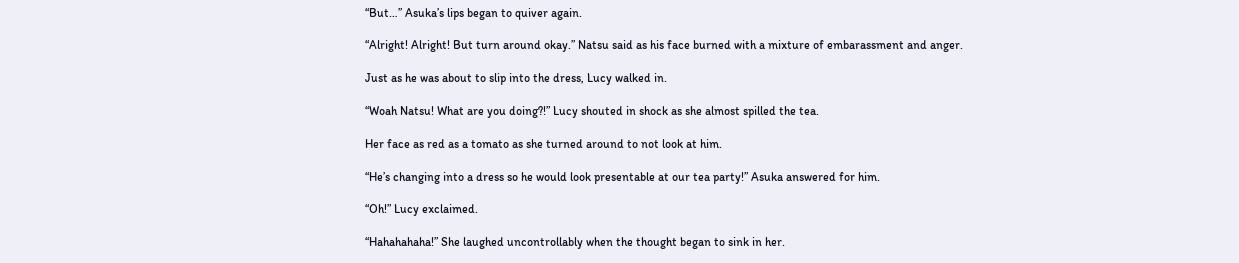“But…” Asuka’s lips began to quiver again.

“Alright! Alright! But turn around okay.” Natsu said as his face burned with a mixture of embarassment and anger.

Just as he was about to slip into the dress, Lucy walked in.

“Woah Natsu! What are you doing?!” Lucy shouted in shock as she almost spilled the tea.

Her face as red as a tomato as she turned around to not look at him.

“He’s changing into a dress so he would look presentable at our tea party!” Asuka answered for him.

“Oh!” Lucy exclaimed.

“Hahahahaha!” She laughed uncontrollably when the thought began to sink in her.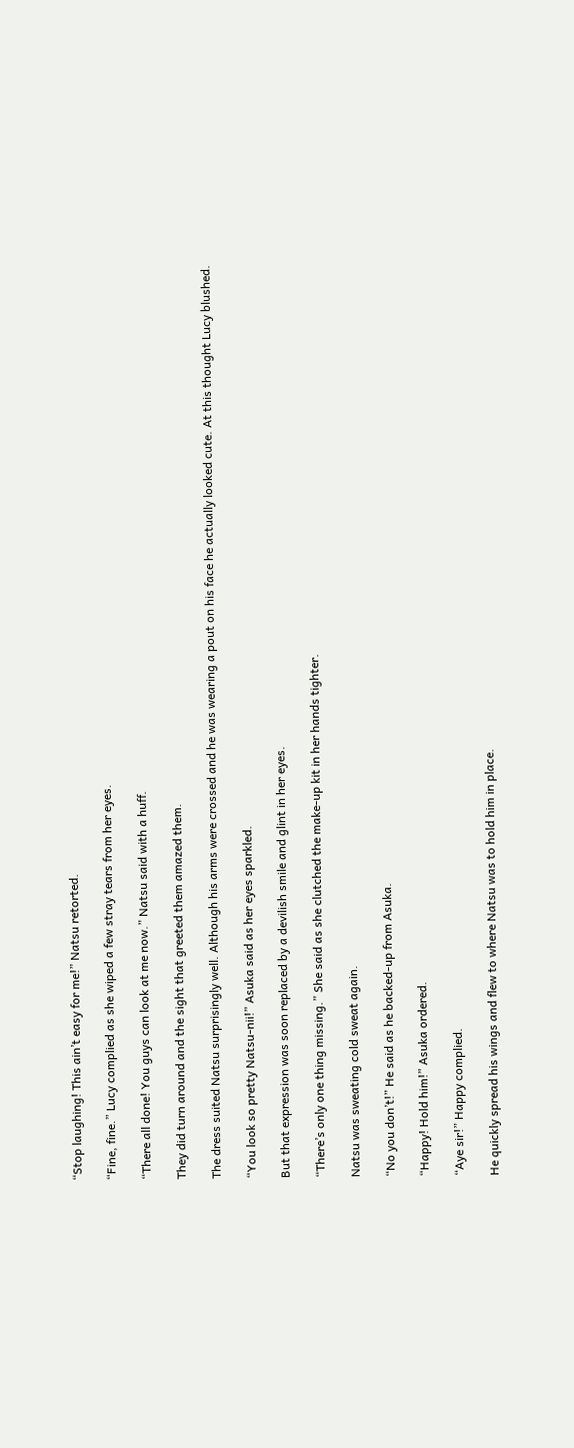“Stop laughing! This ain’t easy for me!” Natsu retorted.

“Fine, fine.” Lucy complied as she wiped a few stray tears from her eyes.

“There all done! You guys can look at me now.” Natsu said with a huff.

They did turn around and the sight that greeted them amazed them.

The dress suited Natsu surprisingly well. Although his arms were crossed and he was wearing a pout on his face he actually looked cute. At this thought Lucy blushed.

“You look so pretty Natsu-nii!” Asuka said as her eyes sparkled.

But that expression was soon replaced by a devilish smile and glint in her eyes.

“There’s only one thing missing.” She said as she clutched the make-up kit in her hands tighter.

Natsu was sweating cold sweat again.

“No you don’t!” He said as he backed-up from Asuka.

“Happy! Hold him!” Asuka ordered.

“Aye sir!” Happy complied.

He quickly spread his wings and flew to where Natsu was to hold him in place.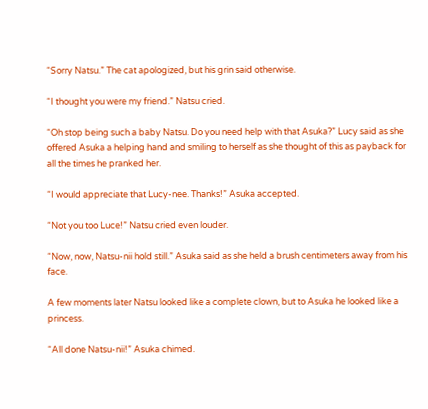“Sorry Natsu.” The cat apologized, but his grin said otherwise.

“I thought you were my friend.” Natsu cried.

“Oh stop being such a baby Natsu. Do you need help with that Asuka?” Lucy said as she offered Asuka a helping hand and smiling to herself as she thought of this as payback for all the times he pranked her.

“I would appreciate that Lucy-nee. Thanks!” Asuka accepted.

“Not you too Luce!” Natsu cried even louder.

“Now, now, Natsu-nii hold still.” Asuka said as she held a brush centimeters away from his face.

A few moments later Natsu looked like a complete clown, but to Asuka he looked like a princess.

“All done Natsu-nii!” Asuka chimed.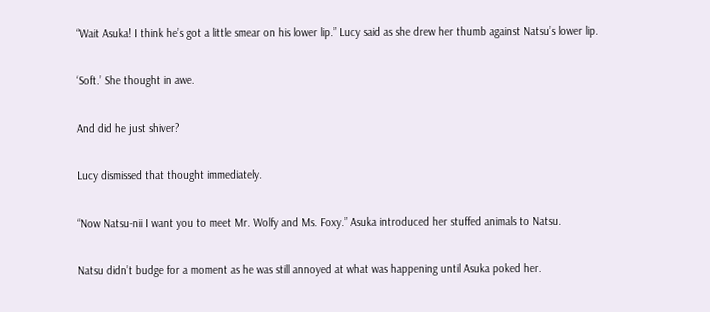“Wait Asuka! I think he’s got a little smear on his lower lip.” Lucy said as she drew her thumb against Natsu’s lower lip.

‘Soft.’ She thought in awe.

And did he just shiver?

Lucy dismissed that thought immediately.

“Now Natsu-nii I want you to meet Mr. Wolfy and Ms. Foxy.” Asuka introduced her stuffed animals to Natsu.

Natsu didn’t budge for a moment as he was still annoyed at what was happening until Asuka poked her.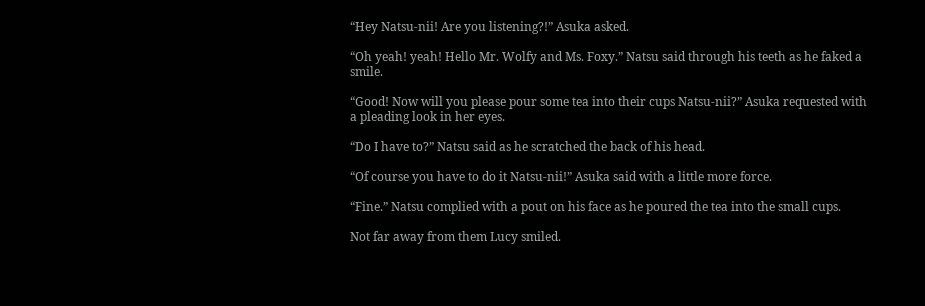“Hey Natsu-nii! Are you listening?!” Asuka asked.

“Oh yeah! yeah! Hello Mr. Wolfy and Ms. Foxy.” Natsu said through his teeth as he faked a smile.

“Good! Now will you please pour some tea into their cups Natsu-nii?” Asuka requested with a pleading look in her eyes.

“Do I have to?” Natsu said as he scratched the back of his head.

“Of course you have to do it Natsu-nii!” Asuka said with a little more force.

“Fine.” Natsu complied with a pout on his face as he poured the tea into the small cups.

Not far away from them Lucy smiled.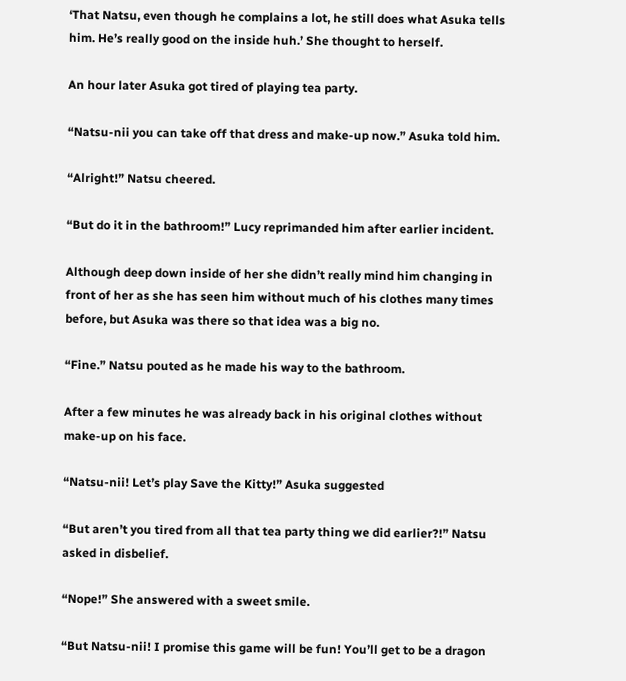‘That Natsu, even though he complains a lot, he still does what Asuka tells him. He’s really good on the inside huh.’ She thought to herself.

An hour later Asuka got tired of playing tea party.

“Natsu-nii you can take off that dress and make-up now.” Asuka told him.

“Alright!” Natsu cheered.

“But do it in the bathroom!” Lucy reprimanded him after earlier incident.

Although deep down inside of her she didn’t really mind him changing in front of her as she has seen him without much of his clothes many times before, but Asuka was there so that idea was a big no.

“Fine.” Natsu pouted as he made his way to the bathroom.

After a few minutes he was already back in his original clothes without make-up on his face.

“Natsu-nii! Let’s play Save the Kitty!” Asuka suggested

“But aren’t you tired from all that tea party thing we did earlier?!” Natsu asked in disbelief.

“Nope!” She answered with a sweet smile.

“But Natsu-nii! I promise this game will be fun! You’ll get to be a dragon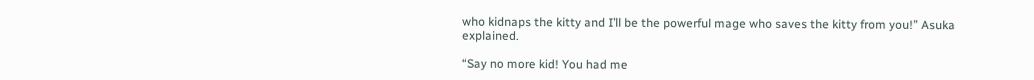who kidnaps the kitty and I’ll be the powerful mage who saves the kitty from you!” Asuka explained.

“Say no more kid! You had me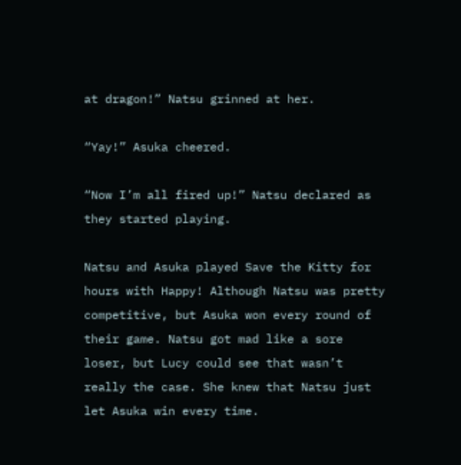at dragon!” Natsu grinned at her.

“Yay!” Asuka cheered.

“Now I’m all fired up!” Natsu declared as they started playing.

Natsu and Asuka played Save the Kitty for hours with Happy! Although Natsu was pretty competitive, but Asuka won every round of their game. Natsu got mad like a sore loser, but Lucy could see that wasn’t really the case. She knew that Natsu just let Asuka win every time.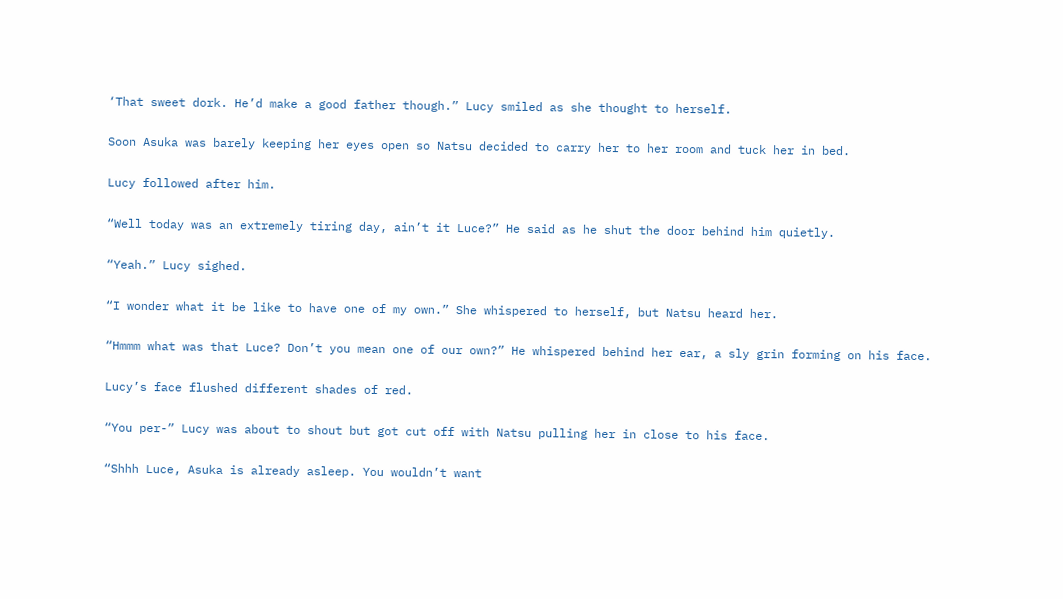‘That sweet dork. He’d make a good father though.” Lucy smiled as she thought to herself.

Soon Asuka was barely keeping her eyes open so Natsu decided to carry her to her room and tuck her in bed.

Lucy followed after him.

“Well today was an extremely tiring day, ain’t it Luce?” He said as he shut the door behind him quietly.

“Yeah.” Lucy sighed.

“I wonder what it be like to have one of my own.” She whispered to herself, but Natsu heard her.

“Hmmm what was that Luce? Don’t you mean one of our own?” He whispered behind her ear, a sly grin forming on his face.

Lucy’s face flushed different shades of red.

“You per-” Lucy was about to shout but got cut off with Natsu pulling her in close to his face.

“Shhh Luce, Asuka is already asleep. You wouldn’t want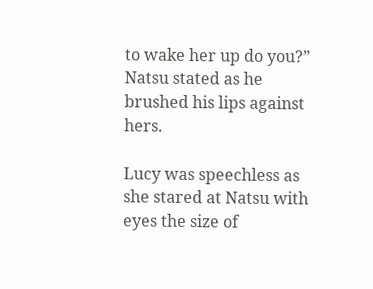to wake her up do you?” Natsu stated as he brushed his lips against hers.

Lucy was speechless as she stared at Natsu with eyes the size of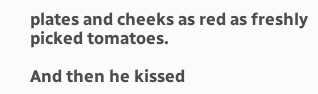plates and cheeks as red as freshly picked tomatoes.

And then he kissed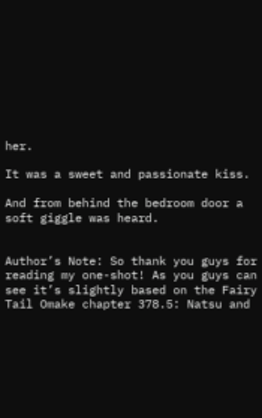her.

It was a sweet and passionate kiss.

And from behind the bedroom door a soft giggle was heard.


Author’s Note: So thank you guys for reading my one-shot! As you guys can see it’s slightly based on the Fairy Tail Omake chapter 378.5: Natsu and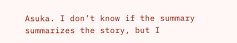Asuka. I don’t know if the summary summarizes the story, but I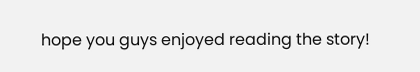hope you guys enjoyed reading the story!